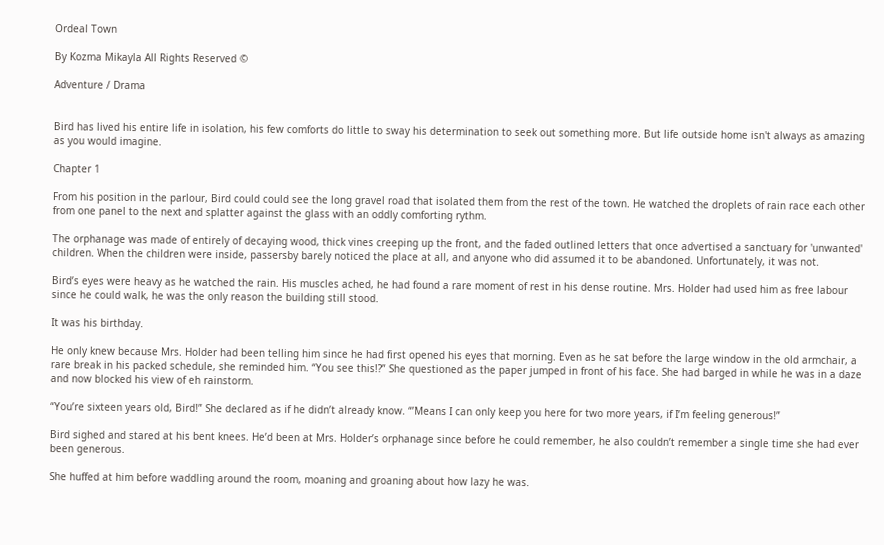Ordeal Town

By Kozma Mikayla All Rights Reserved ©

Adventure / Drama


Bird has lived his entire life in isolation, his few comforts do little to sway his determination to seek out something more. But life outside home isn't always as amazing as you would imagine.

Chapter 1

From his position in the parlour, Bird could could see the long gravel road that isolated them from the rest of the town. He watched the droplets of rain race each other from one panel to the next and splatter against the glass with an oddly comforting rythm.

The orphanage was made of entirely of decaying wood, thick vines creeping up the front, and the faded outlined letters that once advertised a sanctuary for 'unwanted' children. When the children were inside, passersby barely noticed the place at all, and anyone who did assumed it to be abandoned. Unfortunately, it was not.

Bird’s eyes were heavy as he watched the rain. His muscles ached, he had found a rare moment of rest in his dense routine. Mrs. Holder had used him as free labour since he could walk, he was the only reason the building still stood.

It was his birthday.

He only knew because Mrs. Holder had been telling him since he had first opened his eyes that morning. Even as he sat before the large window in the old armchair, a rare break in his packed schedule, she reminded him. “You see this!?” She questioned as the paper jumped in front of his face. She had barged in while he was in a daze and now blocked his view of eh rainstorm.

“You’re sixteen years old, Bird!” She declared as if he didn’t already know. “’Means I can only keep you here for two more years, if I’m feeling generous!”

Bird sighed and stared at his bent knees. He’d been at Mrs. Holder’s orphanage since before he could remember, he also couldn’t remember a single time she had ever been generous.

She huffed at him before waddling around the room, moaning and groaning about how lazy he was.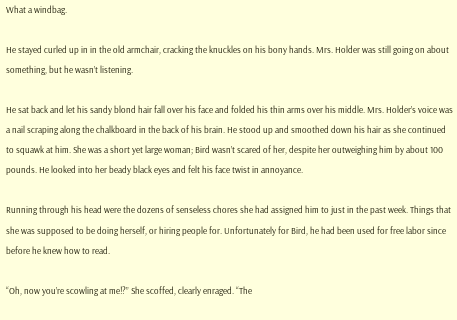What a windbag.

He stayed curled up in in the old armchair, cracking the knuckles on his bony hands. Mrs. Holder was still going on about something, but he wasn’t listening.

He sat back and let his sandy blond hair fall over his face and folded his thin arms over his middle. Mrs. Holder’s voice was a nail scraping along the chalkboard in the back of his brain. He stood up and smoothed down his hair as she continued to squawk at him. She was a short yet large woman; Bird wasn’t scared of her, despite her outweighing him by about 100 pounds. He looked into her beady black eyes and felt his face twist in annoyance.

Running through his head were the dozens of senseless chores she had assigned him to just in the past week. Things that she was supposed to be doing herself, or hiring people for. Unfortunately for Bird, he had been used for free labor since before he knew how to read.

“Oh, now you’re scowling at me!?” She scoffed, clearly enraged. “The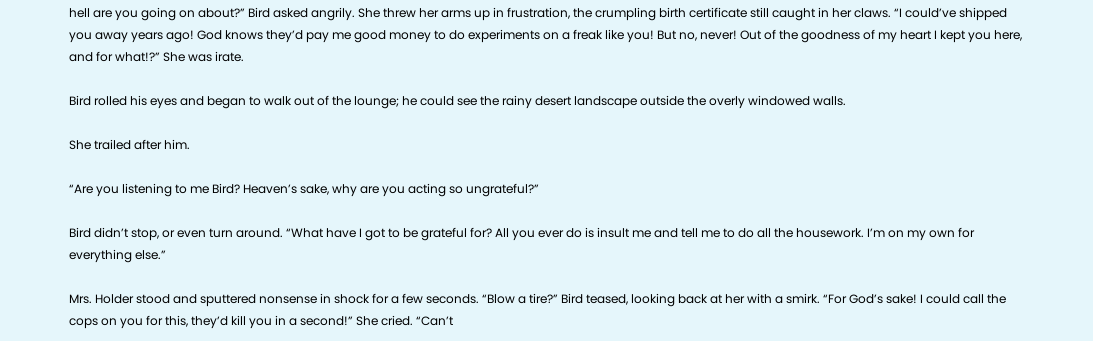hell are you going on about?” Bird asked angrily. She threw her arms up in frustration, the crumpling birth certificate still caught in her claws. “I could’ve shipped you away years ago! God knows they’d pay me good money to do experiments on a freak like you! But no, never! Out of the goodness of my heart I kept you here, and for what!?” She was irate.

Bird rolled his eyes and began to walk out of the lounge; he could see the rainy desert landscape outside the overly windowed walls.

She trailed after him.

“Are you listening to me Bird? Heaven’s sake, why are you acting so ungrateful?”

Bird didn’t stop, or even turn around. “What have I got to be grateful for? All you ever do is insult me and tell me to do all the housework. I’m on my own for everything else.”

Mrs. Holder stood and sputtered nonsense in shock for a few seconds. “Blow a tire?” Bird teased, looking back at her with a smirk. “For God’s sake! I could call the cops on you for this, they’d kill you in a second!” She cried. “Can’t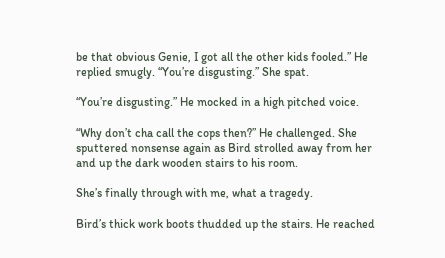be that obvious Genie, I got all the other kids fooled.” He replied smugly. “You’re disgusting.” She spat.

“You’re disgusting.” He mocked in a high pitched voice.

“Why don’t cha call the cops then?” He challenged. She sputtered nonsense again as Bird strolled away from her and up the dark wooden stairs to his room.

She’s finally through with me, what a tragedy.

Bird’s thick work boots thudded up the stairs. He reached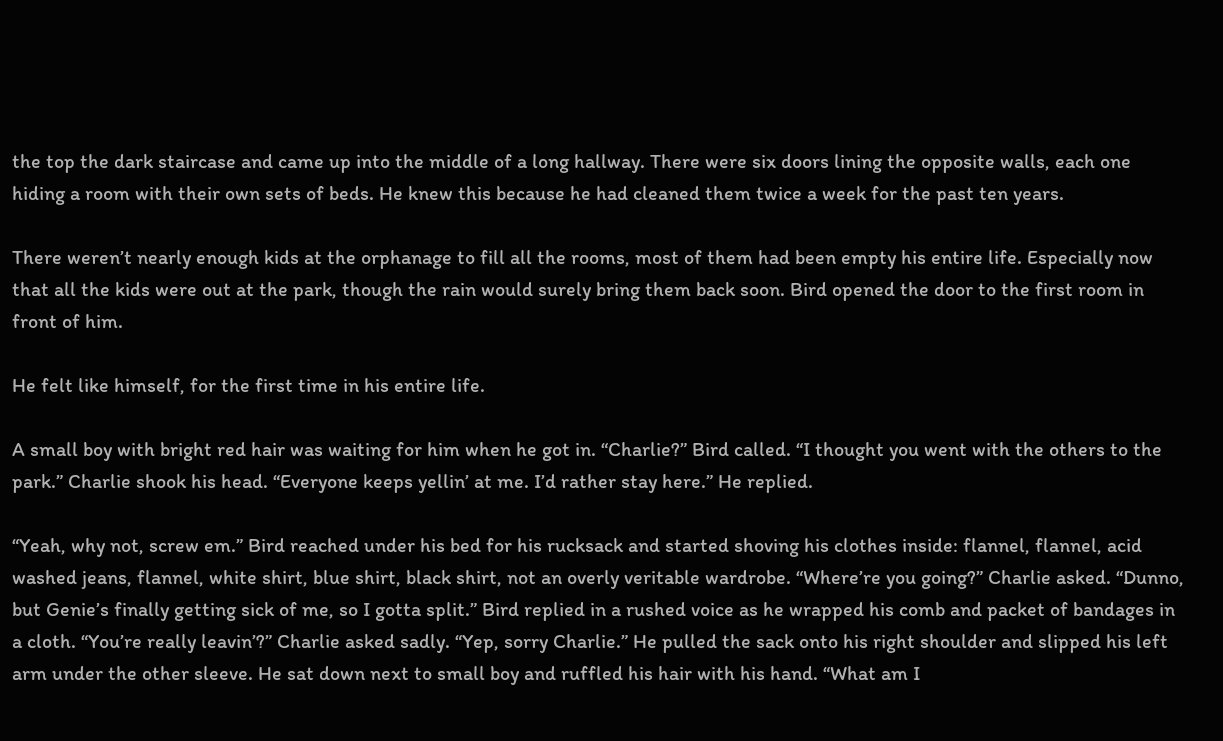the top the dark staircase and came up into the middle of a long hallway. There were six doors lining the opposite walls, each one hiding a room with their own sets of beds. He knew this because he had cleaned them twice a week for the past ten years.

There weren’t nearly enough kids at the orphanage to fill all the rooms, most of them had been empty his entire life. Especially now that all the kids were out at the park, though the rain would surely bring them back soon. Bird opened the door to the first room in front of him.

He felt like himself, for the first time in his entire life.

A small boy with bright red hair was waiting for him when he got in. “Charlie?” Bird called. “I thought you went with the others to the park.” Charlie shook his head. “Everyone keeps yellin’ at me. I’d rather stay here.” He replied.

“Yeah, why not, screw em.” Bird reached under his bed for his rucksack and started shoving his clothes inside: flannel, flannel, acid washed jeans, flannel, white shirt, blue shirt, black shirt, not an overly veritable wardrobe. “Where’re you going?” Charlie asked. “Dunno, but Genie’s finally getting sick of me, so I gotta split.” Bird replied in a rushed voice as he wrapped his comb and packet of bandages in a cloth. “You’re really leavin’?” Charlie asked sadly. “Yep, sorry Charlie.” He pulled the sack onto his right shoulder and slipped his left arm under the other sleeve. He sat down next to small boy and ruffled his hair with his hand. “What am I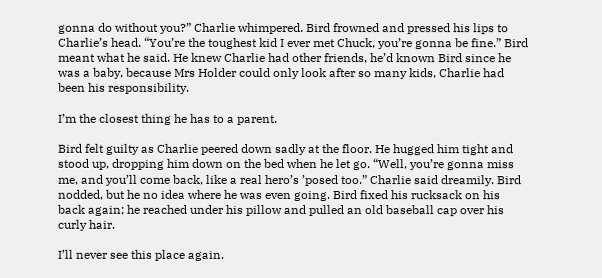gonna do without you?” Charlie whimpered. Bird frowned and pressed his lips to Charlie’s head. “You’re the toughest kid I ever met Chuck, you’re gonna be fine.” Bird meant what he said. He knew Charlie had other friends, he’d known Bird since he was a baby, because Mrs Holder could only look after so many kids, Charlie had been his responsibility.

I’m the closest thing he has to a parent.

Bird felt guilty as Charlie peered down sadly at the floor. He hugged him tight and stood up, dropping him down on the bed when he let go. “Well, you’re gonna miss me, and you’ll come back, like a real hero’s ’posed too.” Charlie said dreamily. Bird nodded, but he no idea where he was even going. Bird fixed his rucksack on his back again; he reached under his pillow and pulled an old baseball cap over his curly hair.

I’ll never see this place again.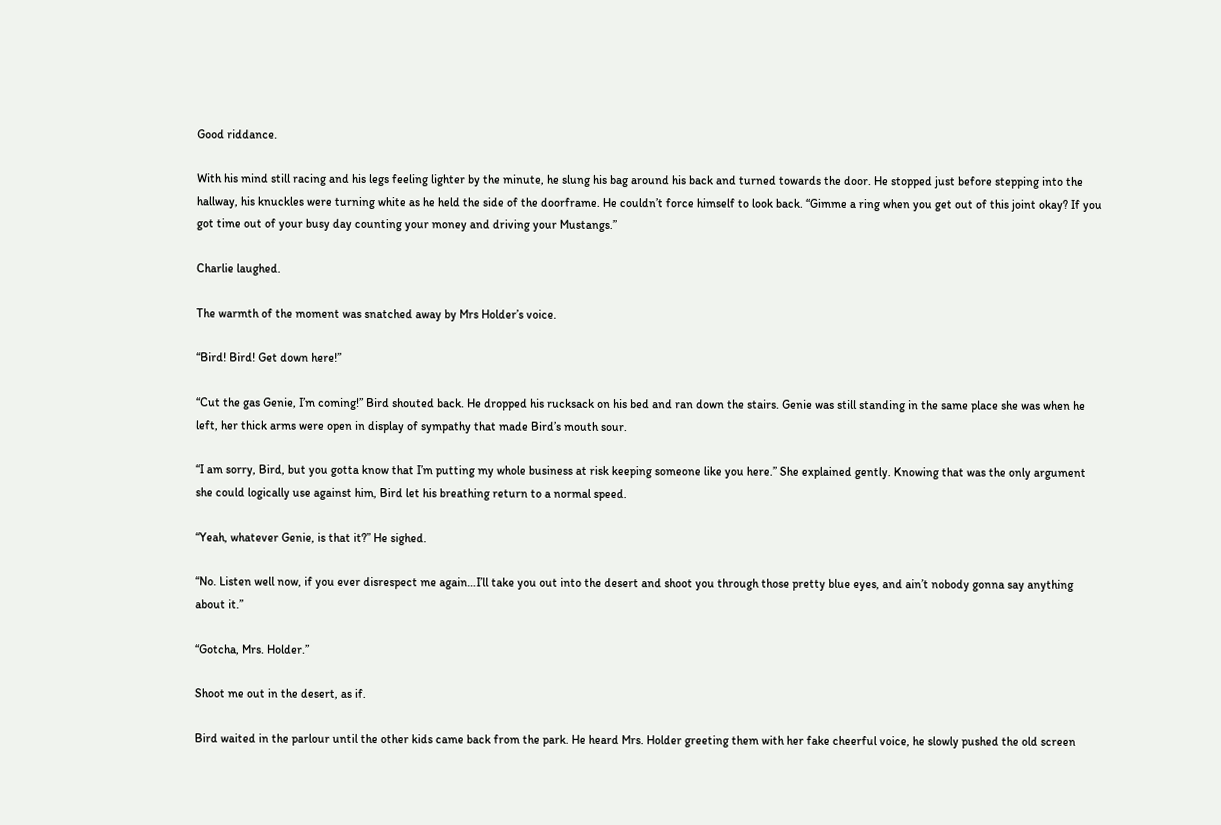Good riddance.

With his mind still racing and his legs feeling lighter by the minute, he slung his bag around his back and turned towards the door. He stopped just before stepping into the hallway, his knuckles were turning white as he held the side of the doorframe. He couldn’t force himself to look back. “Gimme a ring when you get out of this joint okay? If you got time out of your busy day counting your money and driving your Mustangs.”

Charlie laughed.

The warmth of the moment was snatched away by Mrs Holder’s voice.

“Bird! Bird! Get down here!”

“Cut the gas Genie, I’m coming!” Bird shouted back. He dropped his rucksack on his bed and ran down the stairs. Genie was still standing in the same place she was when he left, her thick arms were open in display of sympathy that made Bird’s mouth sour.

“I am sorry, Bird, but you gotta know that I’m putting my whole business at risk keeping someone like you here.” She explained gently. Knowing that was the only argument she could logically use against him, Bird let his breathing return to a normal speed.

“Yeah, whatever Genie, is that it?” He sighed.

“No. Listen well now, if you ever disrespect me again…I’ll take you out into the desert and shoot you through those pretty blue eyes, and ain’t nobody gonna say anything about it.”

“Gotcha, Mrs. Holder.”

Shoot me out in the desert, as if.

Bird waited in the parlour until the other kids came back from the park. He heard Mrs. Holder greeting them with her fake cheerful voice, he slowly pushed the old screen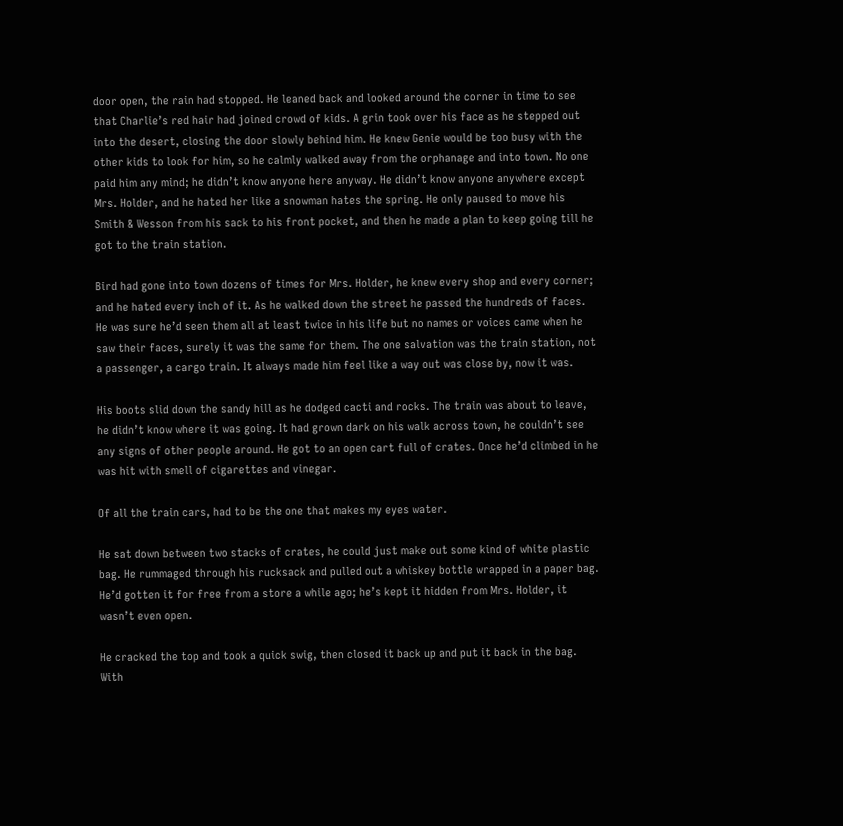door open, the rain had stopped. He leaned back and looked around the corner in time to see that Charlie’s red hair had joined crowd of kids. A grin took over his face as he stepped out into the desert, closing the door slowly behind him. He knew Genie would be too busy with the other kids to look for him, so he calmly walked away from the orphanage and into town. No one paid him any mind; he didn’t know anyone here anyway. He didn’t know anyone anywhere except Mrs. Holder, and he hated her like a snowman hates the spring. He only paused to move his Smith & Wesson from his sack to his front pocket, and then he made a plan to keep going till he got to the train station.

Bird had gone into town dozens of times for Mrs. Holder, he knew every shop and every corner; and he hated every inch of it. As he walked down the street he passed the hundreds of faces. He was sure he’d seen them all at least twice in his life but no names or voices came when he saw their faces, surely it was the same for them. The one salvation was the train station, not a passenger, a cargo train. It always made him feel like a way out was close by, now it was.

His boots slid down the sandy hill as he dodged cacti and rocks. The train was about to leave, he didn’t know where it was going. It had grown dark on his walk across town, he couldn’t see any signs of other people around. He got to an open cart full of crates. Once he’d climbed in he was hit with smell of cigarettes and vinegar.

Of all the train cars, had to be the one that makes my eyes water.

He sat down between two stacks of crates, he could just make out some kind of white plastic bag. He rummaged through his rucksack and pulled out a whiskey bottle wrapped in a paper bag. He’d gotten it for free from a store a while ago; he’s kept it hidden from Mrs. Holder, it wasn’t even open.

He cracked the top and took a quick swig, then closed it back up and put it back in the bag. With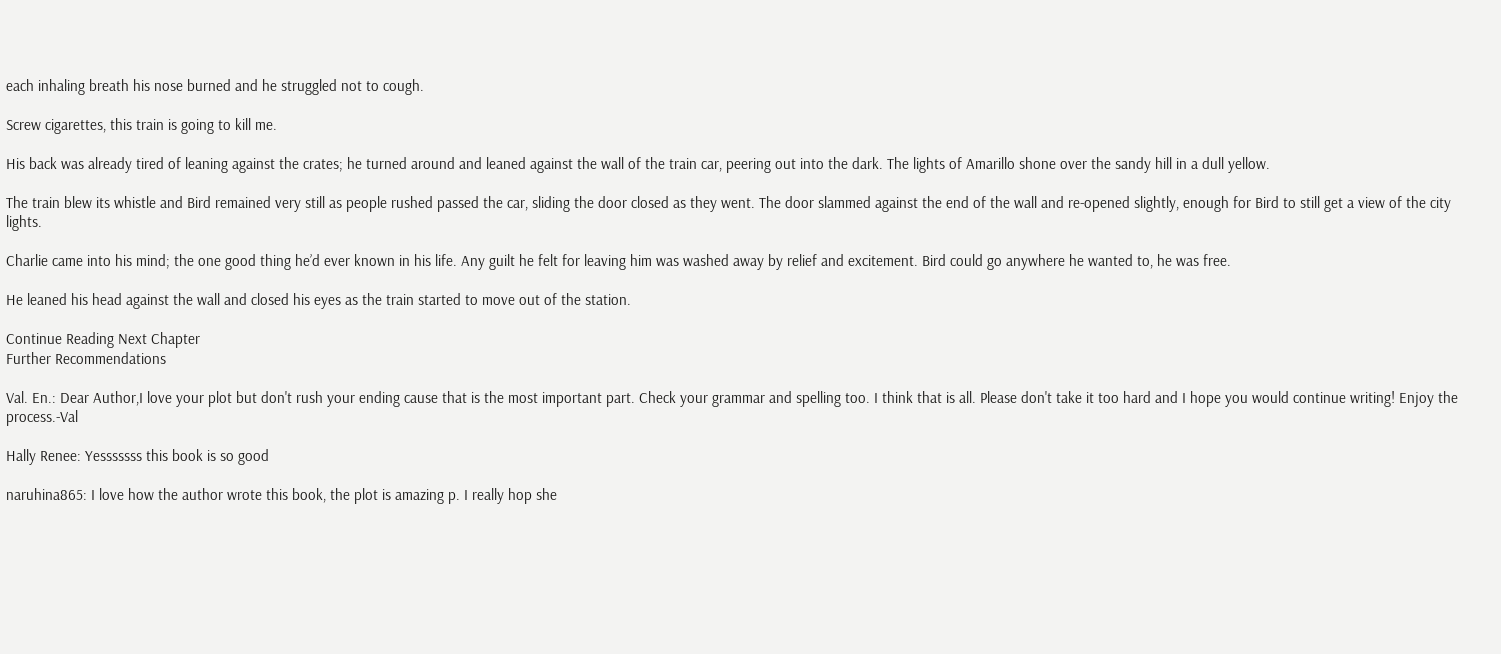each inhaling breath his nose burned and he struggled not to cough.

Screw cigarettes, this train is going to kill me.

His back was already tired of leaning against the crates; he turned around and leaned against the wall of the train car, peering out into the dark. The lights of Amarillo shone over the sandy hill in a dull yellow.

The train blew its whistle and Bird remained very still as people rushed passed the car, sliding the door closed as they went. The door slammed against the end of the wall and re-opened slightly, enough for Bird to still get a view of the city lights.

Charlie came into his mind; the one good thing he’d ever known in his life. Any guilt he felt for leaving him was washed away by relief and excitement. Bird could go anywhere he wanted to, he was free.

He leaned his head against the wall and closed his eyes as the train started to move out of the station.

Continue Reading Next Chapter
Further Recommendations

Val. En.: Dear Author,I love your plot but don't rush your ending cause that is the most important part. Check your grammar and spelling too. I think that is all. Please don't take it too hard and I hope you would continue writing! Enjoy the process.-Val

Hally Renee: Yesssssss this book is so good

naruhina865: I love how the author wrote this book, the plot is amazing p. I really hop she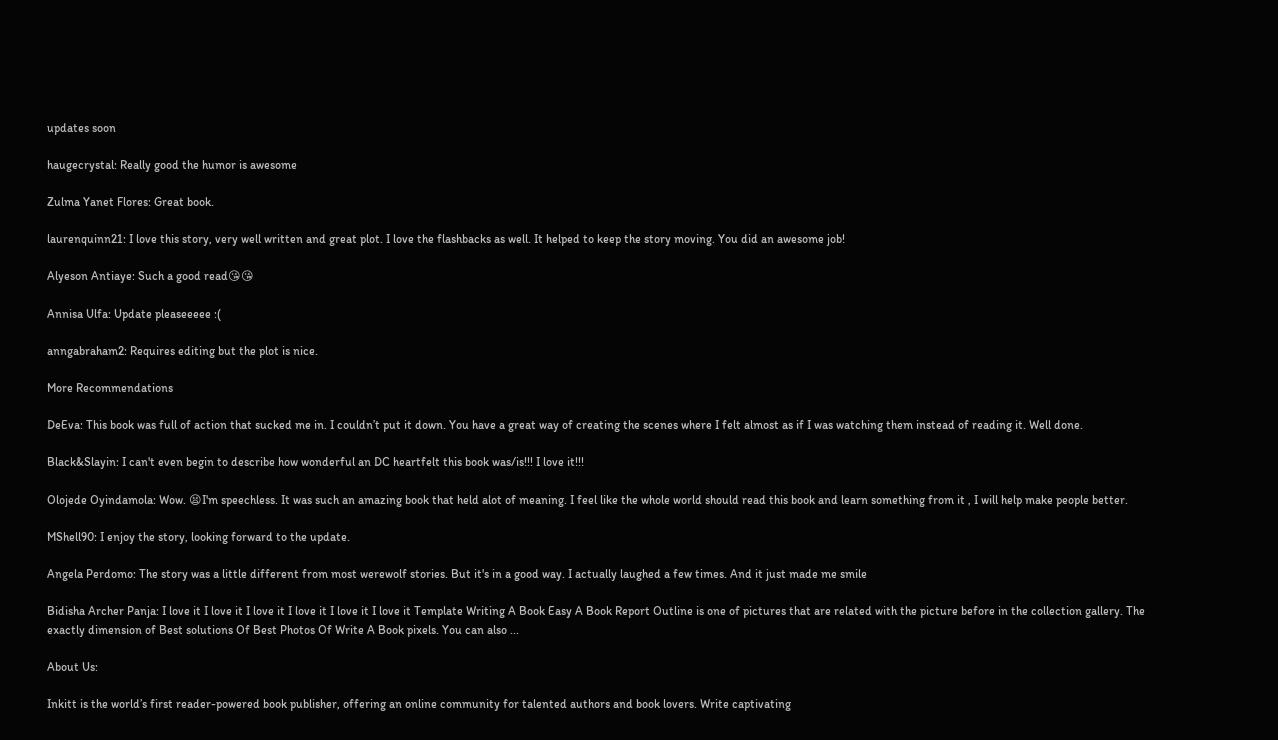updates soon

haugecrystal: Really good the humor is awesome

Zulma Yanet Flores: Great book.

laurenquinn21: I love this story, very well written and great plot. I love the flashbacks as well. It helped to keep the story moving. You did an awesome job!

Alyeson Antiaye: Such a good read😘😘

Annisa Ulfa: Update pleaseeeee :(

anngabraham2: Requires editing but the plot is nice.

More Recommendations

DeEva: This book was full of action that sucked me in. I couldn’t put it down. You have a great way of creating the scenes where I felt almost as if I was watching them instead of reading it. Well done.

Black&Slayin: I can't even begin to describe how wonderful an DC heartfelt this book was/is!!! I love it!!!

Olojede Oyindamola: Wow. 😫I'm speechless. It was such an amazing book that held alot of meaning. I feel like the whole world should read this book and learn something from it , I will help make people better.

MShell90: I enjoy the story, looking forward to the update.

Angela Perdomo: The story was a little different from most werewolf stories. But it's in a good way. I actually laughed a few times. And it just made me smile

Bidisha Archer Panja: I love it I love it I love it I love it I love it I love it Template Writing A Book Easy A Book Report Outline is one of pictures that are related with the picture before in the collection gallery. The exactly dimension of Best solutions Of Best Photos Of Write A Book pixels. You can also ...

About Us:

Inkitt is the world’s first reader-powered book publisher, offering an online community for talented authors and book lovers. Write captivating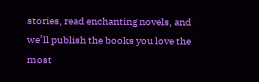stories, read enchanting novels, and we’ll publish the books you love the most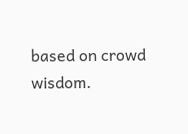based on crowd wisdom.